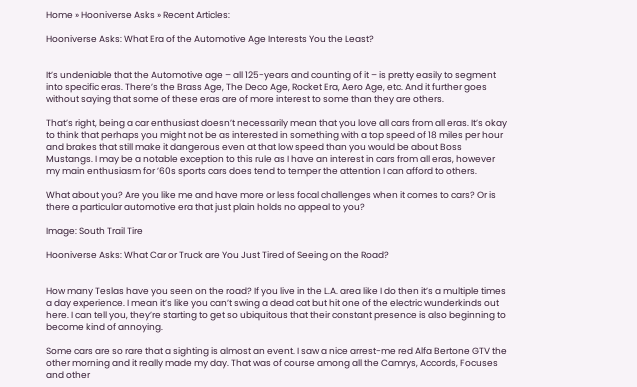Home » Hooniverse Asks » Recent Articles:

Hooniverse Asks: What Era of the Automotive Age Interests You the Least?


It’s undeniable that the Automotive age – all 125-years and counting of it – is pretty easily to segment into specific eras. There’s the Brass Age, The Deco Age, Rocket Era, Aero Age, etc. And it further goes without saying that some of these eras are of more interest to some than they are others.

That’s right, being a car enthusiast doesn’t necessarily mean that you love all cars from all eras. It’s okay to think that perhaps you might not be as interested in something with a top speed of 18 miles per hour and brakes that still make it dangerous even at that low speed than you would be about Boss Mustangs. I may be a notable exception to this rule as I have an interest in cars from all eras, however my main enthusiasm for ’60s sports cars does tend to temper the attention I can afford to others.

What about you? Are you like me and have more or less focal challenges when it comes to cars? Or is there a particular automotive era that just plain holds no appeal to you?

Image: South Trail Tire

Hooniverse Asks: What Car or Truck are You Just Tired of Seeing on the Road?


How many Teslas have you seen on the road? If you live in the L.A. area like I do then it’s a multiple times a day experience. I mean it’s like you can’t swing a dead cat but hit one of the electric wunderkinds out here. I can tell you, they’re starting to get so ubiquitous that their constant presence is also beginning to become kind of annoying.

Some cars are so rare that a sighting is almost an event. I saw a nice arrest-me red Alfa Bertone GTV the other morning and it really made my day. That was of course among all the Camrys, Accords, Focuses and other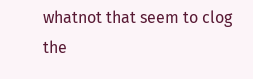whatnot that seem to clog the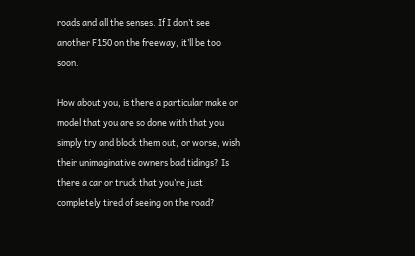roads and all the senses. If I don’t see another F150 on the freeway, it’ll be too soon.

How about you, is there a particular make or model that you are so done with that you simply try and block them out, or worse, wish their unimaginative owners bad tidings? Is there a car or truck that you’re just completely tired of seeing on the road?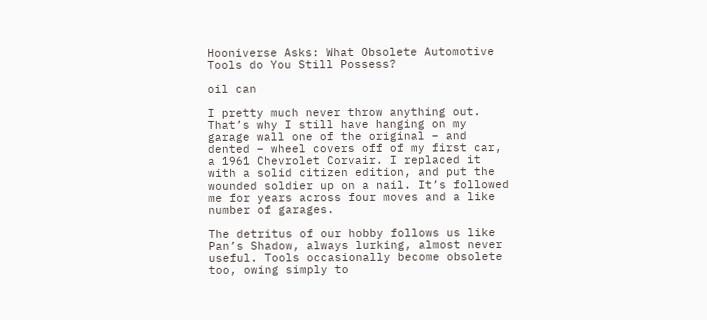Hooniverse Asks: What Obsolete Automotive Tools do You Still Possess?

oil can

I pretty much never throw anything out. That’s why I still have hanging on my garage wall one of the original – and dented – wheel covers off of my first car, a 1961 Chevrolet Corvair. I replaced it with a solid citizen edition, and put the wounded soldier up on a nail. It’s followed me for years across four moves and a like number of garages.

The detritus of our hobby follows us like Pan’s Shadow, always lurking, almost never useful. Tools occasionally become obsolete too, owing simply to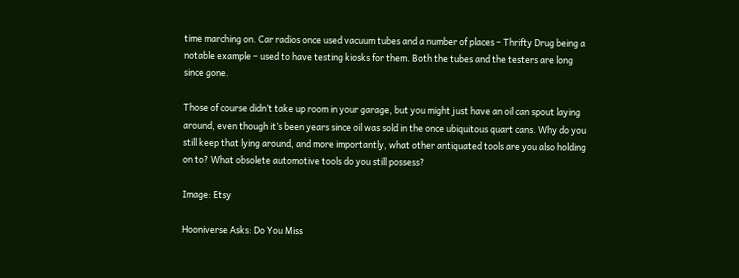time marching on. Car radios once used vacuum tubes and a number of places – Thrifty Drug being a notable example – used to have testing kiosks for them. Both the tubes and the testers are long since gone.

Those of course didn’t take up room in your garage, but you might just have an oil can spout laying around, even though it’s been years since oil was sold in the once ubiquitous quart cans. Why do you still keep that lying around, and more importantly, what other antiquated tools are you also holding on to? What obsolete automotive tools do you still possess?

Image: Etsy

Hooniverse Asks: Do You Miss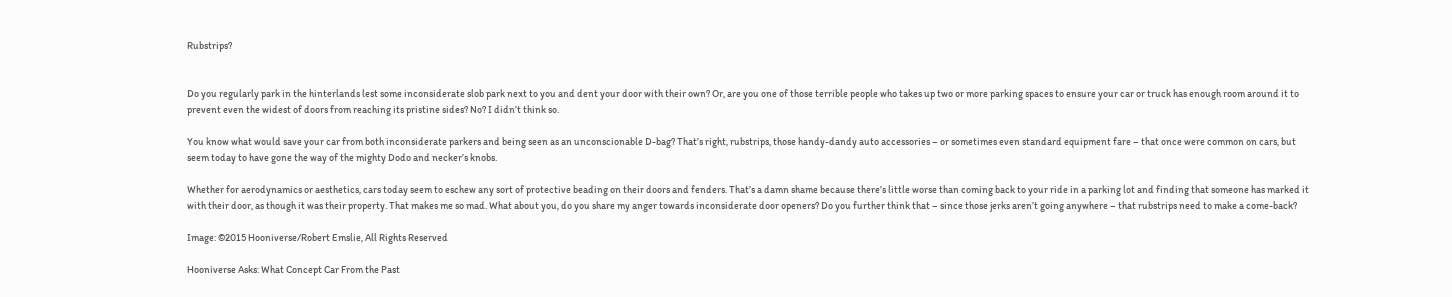Rubstrips?


Do you regularly park in the hinterlands lest some inconsiderate slob park next to you and dent your door with their own? Or, are you one of those terrible people who takes up two or more parking spaces to ensure your car or truck has enough room around it to prevent even the widest of doors from reaching its pristine sides? No? I didn’t think so.

You know what would save your car from both inconsiderate parkers and being seen as an unconscionable D-bag? That’s right, rubstrips, those handy-dandy auto accessories – or sometimes even standard equipment fare – that once were common on cars, but seem today to have gone the way of the mighty Dodo and necker’s knobs.

Whether for aerodynamics or aesthetics, cars today seem to eschew any sort of protective beading on their doors and fenders. That’s a damn shame because there’s little worse than coming back to your ride in a parking lot and finding that someone has marked it with their door, as though it was their property. That makes me so mad. What about you, do you share my anger towards inconsiderate door openers? Do you further think that – since those jerks aren’t going anywhere – that rubstrips need to make a come-back?

Image: ©2015 Hooniverse/Robert Emslie, All Rights Reserved

Hooniverse Asks: What Concept Car From the Past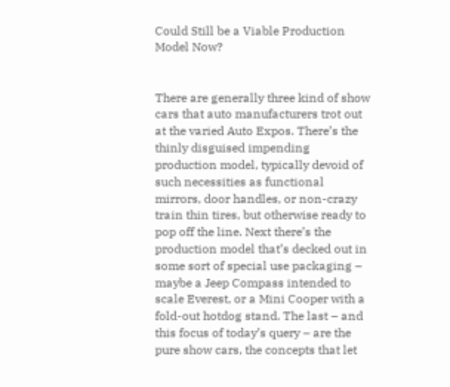Could Still be a Viable Production Model Now?


There are generally three kind of show cars that auto manufacturers trot out at the varied Auto Expos. There’s the thinly disguised impending production model, typically devoid of such necessities as functional mirrors, door handles, or non-crazy train thin tires, but otherwise ready to pop off the line. Next there’s the production model that’s decked out in some sort of special use packaging – maybe a Jeep Compass intended to scale Everest, or a Mini Cooper with a fold-out hotdog stand. The last – and this focus of today’s query – are the pure show cars, the concepts that let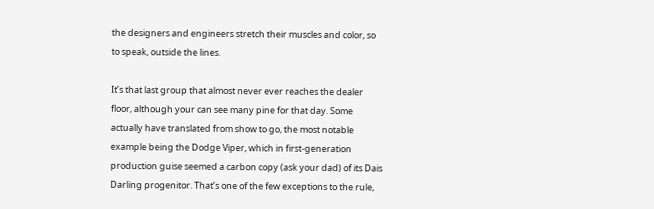the designers and engineers stretch their muscles and color, so to speak, outside the lines.

It’s that last group that almost never ever reaches the dealer floor, although your can see many pine for that day. Some actually have translated from show to go, the most notable example being the Dodge Viper, which in first-generation production guise seemed a carbon copy (ask your dad) of its Dais Darling progenitor. That’s one of the few exceptions to the rule,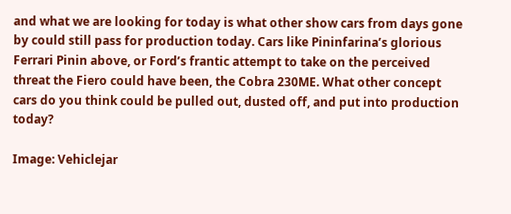and what we are looking for today is what other show cars from days gone by could still pass for production today. Cars like Pininfarina’s glorious Ferrari Pinin above, or Ford’s frantic attempt to take on the perceived threat the Fiero could have been, the Cobra 230ME. What other concept cars do you think could be pulled out, dusted off, and put into production today?

Image: Vehiclejar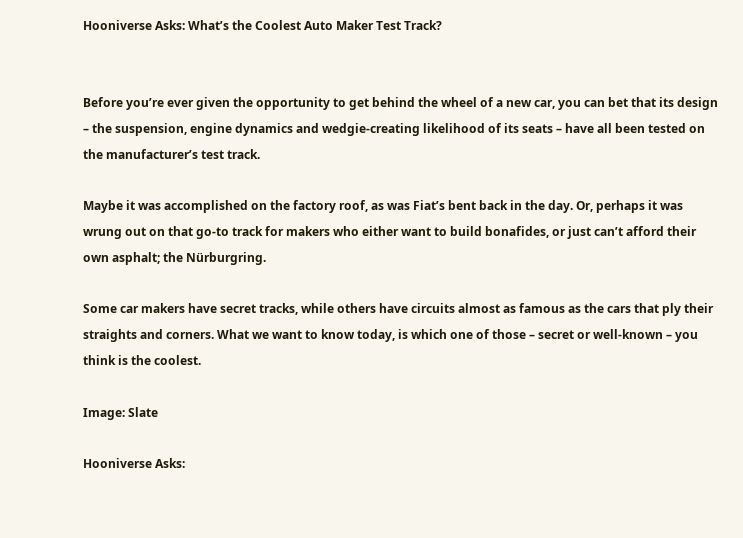Hooniverse Asks: What’s the Coolest Auto Maker Test Track?


Before you’re ever given the opportunity to get behind the wheel of a new car, you can bet that its design – the suspension, engine dynamics and wedgie-creating likelihood of its seats – have all been tested on the manufacturer’s test track.

Maybe it was accomplished on the factory roof, as was Fiat’s bent back in the day. Or, perhaps it was wrung out on that go-to track for makers who either want to build bonafides, or just can’t afford their own asphalt; the Nürburgring.

Some car makers have secret tracks, while others have circuits almost as famous as the cars that ply their straights and corners. What we want to know today, is which one of those – secret or well-known – you think is the coolest.

Image: Slate

Hooniverse Asks: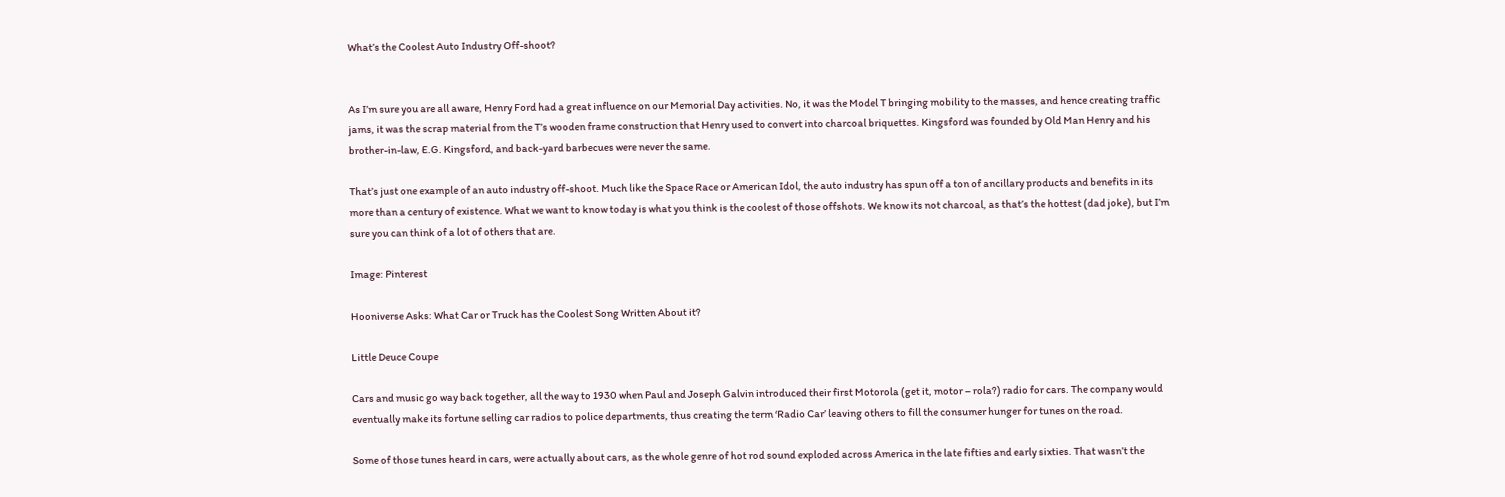What’s the Coolest Auto Industry Off-shoot?


As I’m sure you are all aware, Henry Ford had a great influence on our Memorial Day activities. No, it was the Model T bringing mobility to the masses, and hence creating traffic jams, it was the scrap material from the T’s wooden frame construction that Henry used to convert into charcoal briquettes. Kingsford was founded by Old Man Henry and his brother-in-law, E.G. Kingsford, and back-yard barbecues were never the same.

That’s just one example of an auto industry off-shoot. Much like the Space Race or American Idol, the auto industry has spun off a ton of ancillary products and benefits in its more than a century of existence. What we want to know today is what you think is the coolest of those offshots. We know its not charcoal, as that’s the hottest (dad joke), but I’m sure you can think of a lot of others that are.

Image: Pinterest

Hooniverse Asks: What Car or Truck has the Coolest Song Written About it?

Little Deuce Coupe

Cars and music go way back together, all the way to 1930 when Paul and Joseph Galvin introduced their first Motorola (get it, motor – rola?) radio for cars. The company would eventually make its fortune selling car radios to police departments, thus creating the term ‘Radio Car’ leaving others to fill the consumer hunger for tunes on the road.

Some of those tunes heard in cars, were actually about cars, as the whole genre of hot rod sound exploded across America in the late fifties and early sixties. That wasn’t the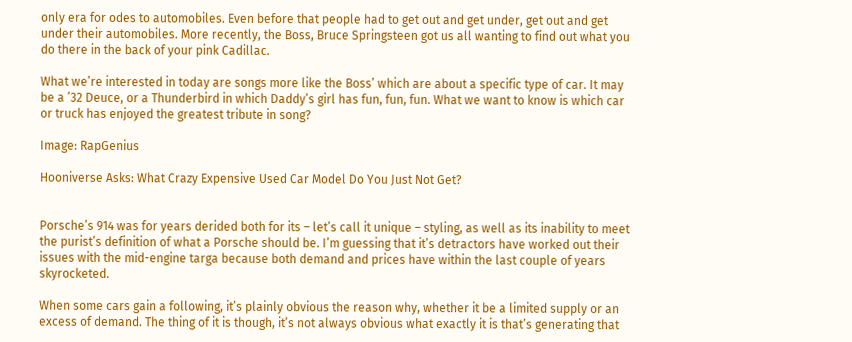only era for odes to automobiles. Even before that people had to get out and get under, get out and get under their automobiles. More recently, the Boss, Bruce Springsteen got us all wanting to find out what you do there in the back of your pink Cadillac.

What we’re interested in today are songs more like the Boss’ which are about a specific type of car. It may be a ’32 Deuce, or a Thunderbird in which Daddy’s girl has fun, fun, fun. What we want to know is which car or truck has enjoyed the greatest tribute in song?

Image: RapGenius

Hooniverse Asks: What Crazy Expensive Used Car Model Do You Just Not Get?


Porsche’s 914 was for years derided both for its – let’s call it unique – styling, as well as its inability to meet the purist’s definition of what a Porsche should be. I’m guessing that it’s detractors have worked out their issues with the mid-engine targa because both demand and prices have within the last couple of years skyrocketed.

When some cars gain a following, it’s plainly obvious the reason why, whether it be a limited supply or an excess of demand. The thing of it is though, it’s not always obvious what exactly it is that’s generating that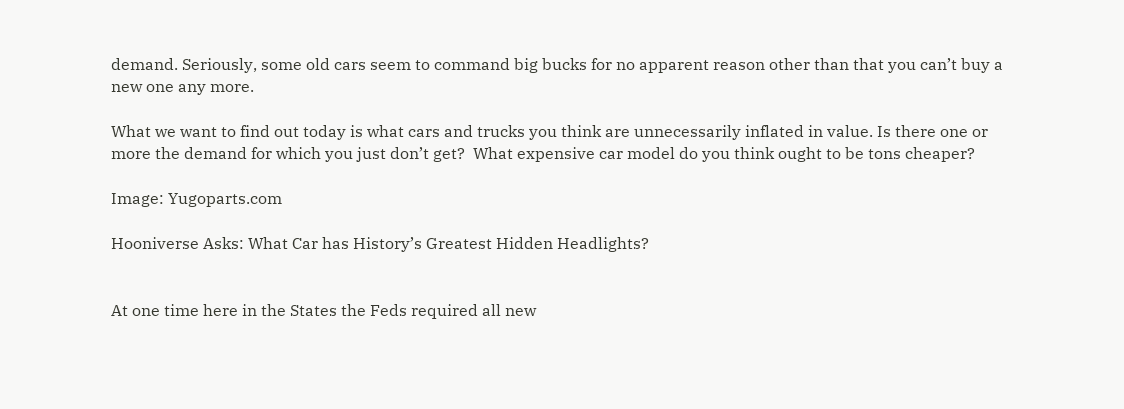demand. Seriously, some old cars seem to command big bucks for no apparent reason other than that you can’t buy a new one any more.

What we want to find out today is what cars and trucks you think are unnecessarily inflated in value. Is there one or more the demand for which you just don’t get?  What expensive car model do you think ought to be tons cheaper?

Image: Yugoparts.com

Hooniverse Asks: What Car has History’s Greatest Hidden Headlights?


At one time here in the States the Feds required all new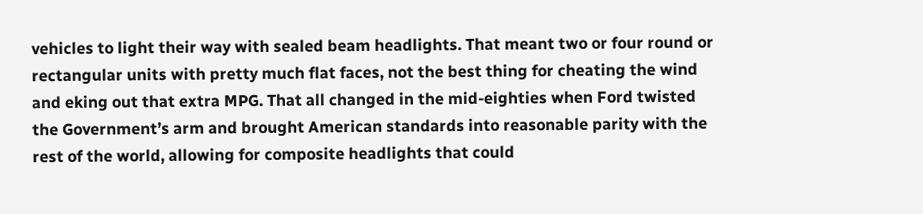vehicles to light their way with sealed beam headlights. That meant two or four round or rectangular units with pretty much flat faces, not the best thing for cheating the wind and eking out that extra MPG. That all changed in the mid-eighties when Ford twisted the Government’s arm and brought American standards into reasonable parity with the rest of the world, allowing for composite headlights that could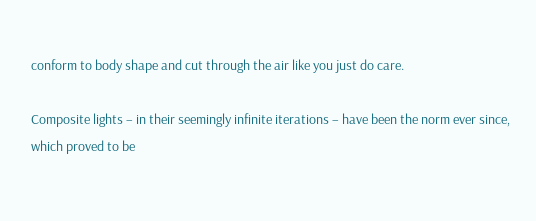conform to body shape and cut through the air like you just do care.

Composite lights – in their seemingly infinite iterations – have been the norm ever since, which proved to be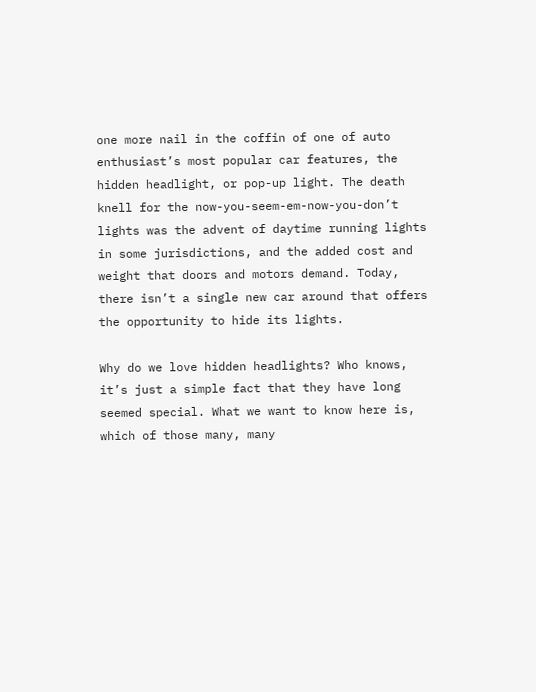one more nail in the coffin of one of auto enthusiast’s most popular car features, the hidden headlight, or pop-up light. The death knell for the now-you-seem-em-now-you-don’t lights was the advent of daytime running lights in some jurisdictions, and the added cost and weight that doors and motors demand. Today, there isn’t a single new car around that offers the opportunity to hide its lights.

Why do we love hidden headlights? Who knows, it’s just a simple fact that they have long seemed special. What we want to know here is, which of those many, many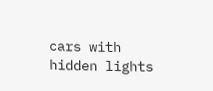cars with hidden lights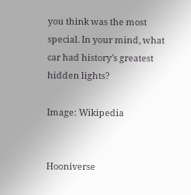you think was the most special. In your mind, what car had history’s greatest hidden lights?

Image: Wikipedia


Hooniverse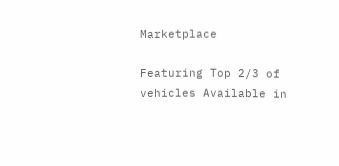Marketplace

Featuring Top 2/3 of vehicles Available in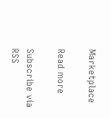Marketplace

Read more

Subscribe via RSS